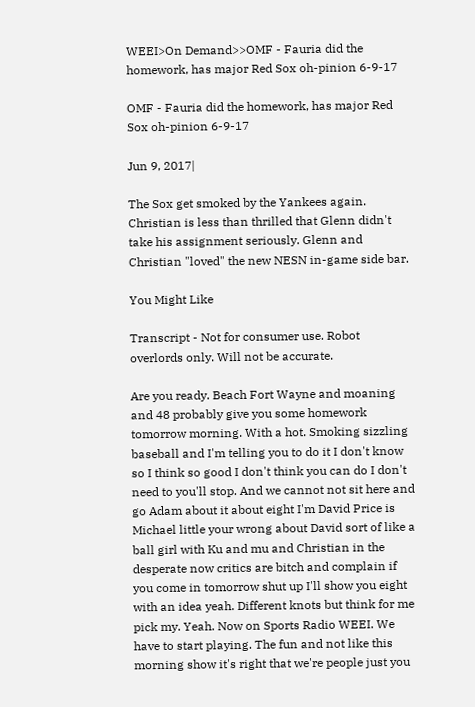WEEI>On Demand>>OMF - Fauria did the homework, has major Red Sox oh-pinion 6-9-17

OMF - Fauria did the homework, has major Red Sox oh-pinion 6-9-17

Jun 9, 2017|

The Sox get smoked by the Yankees again. Christian is less than thrilled that Glenn didn't take his assignment seriously. Glenn and Christian "loved" the new NESN in-game side bar.

You Might Like

Transcript - Not for consumer use. Robot overlords only. Will not be accurate.

Are you ready. Beach Fort Wayne and moaning and 48 probably give you some homework tomorrow morning. With a hot. Smoking sizzling baseball and I'm telling you to do it I don't know so I think so good I don't think you can do I don't need to you'll stop. And we cannot not sit here and go Adam about it about eight I'm David Price is Michael little your wrong about David sort of like a ball girl with Ku and mu and Christian in the desperate now critics are bitch and complain if you come in tomorrow shut up I'll show you eight with an idea yeah. Different knots but think for me pick my. Yeah. Now on Sports Radio WEEI. We have to start playing. The fun and not like this morning show it's right that we're people just you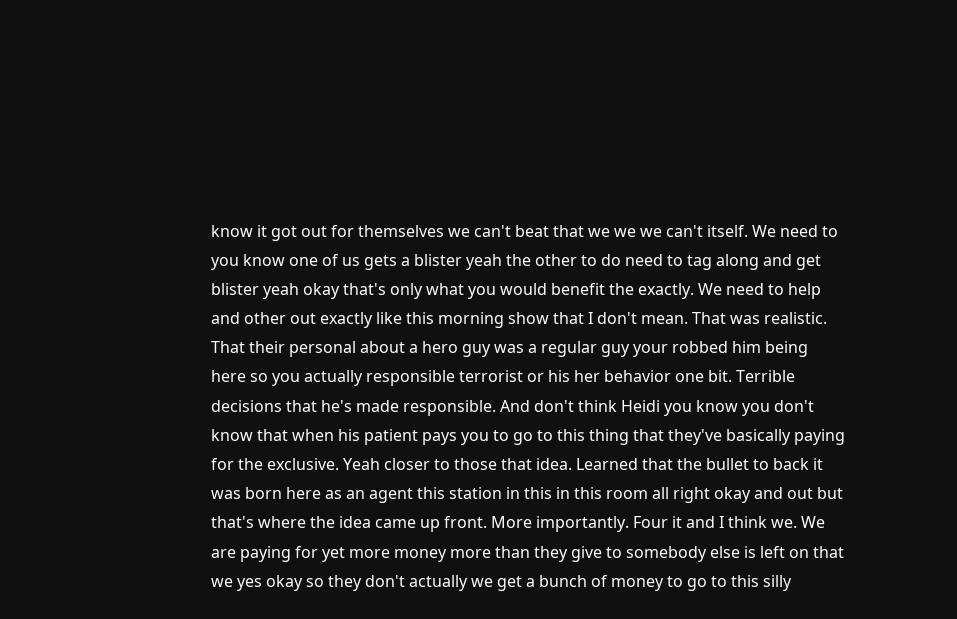know it got out for themselves we can't beat that we we we can't itself. We need to you know one of us gets a blister yeah the other to do need to tag along and get blister yeah okay that's only what you would benefit the exactly. We need to help and other out exactly like this morning show that I don't mean. That was realistic. That their personal about a hero guy was a regular guy your robbed him being here so you actually responsible terrorist or his her behavior one bit. Terrible decisions that he's made responsible. And don't think Heidi you know you don't know that when his patient pays you to go to this thing that they've basically paying for the exclusive. Yeah closer to those that idea. Learned that the bullet to back it was born here as an agent this station in this in this room all right okay and out but that's where the idea came up front. More importantly. Four it and I think we. We are paying for yet more money more than they give to somebody else is left on that we yes okay so they don't actually we get a bunch of money to go to this silly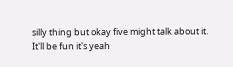silly thing but okay five might talk about it. It'll be fun it's yeah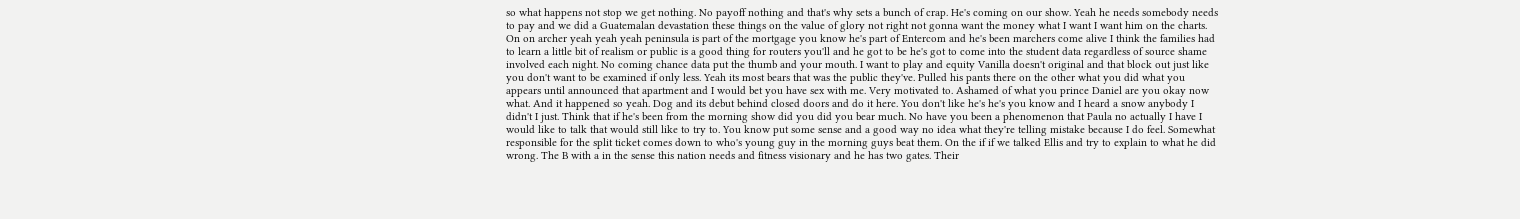so what happens not stop we get nothing. No payoff nothing and that's why sets a bunch of crap. He's coming on our show. Yeah he needs somebody needs to pay and we did a Guatemalan devastation these things on the value of glory not right not gonna want the money what I want I want him on the charts. On on archer yeah yeah yeah peninsula is part of the mortgage you know he's part of Entercom and he's been marchers come alive I think the families had to learn a little bit of realism or public is a good thing for routers you'll and he got to be he's got to come into the student data regardless of source shame involved each night. No coming chance data put the thumb and your mouth. I want to play and equity Vanilla doesn't original and that block out just like you don't want to be examined if only less. Yeah its most bears that was the public they've. Pulled his pants there on the other what you did what you appears until announced that apartment and I would bet you have sex with me. Very motivated to. Ashamed of what you prince Daniel are you okay now what. And it happened so yeah. Dog and its debut behind closed doors and do it here. You don't like he's he's you know and I heard a snow anybody I didn't I just. Think that if he's been from the morning show did you did you bear much. No have you been a phenomenon that Paula no actually I have I would like to talk that would still like to try to. You know put some sense and a good way no idea what they're telling mistake because I do feel. Somewhat responsible for the split ticket comes down to who's young guy in the morning guys beat them. On the if if we talked Ellis and try to explain to what he did wrong. The B with a in the sense this nation needs and fitness visionary and he has two gates. Their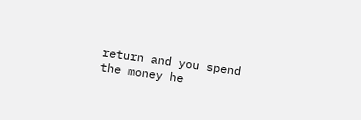return and you spend the money he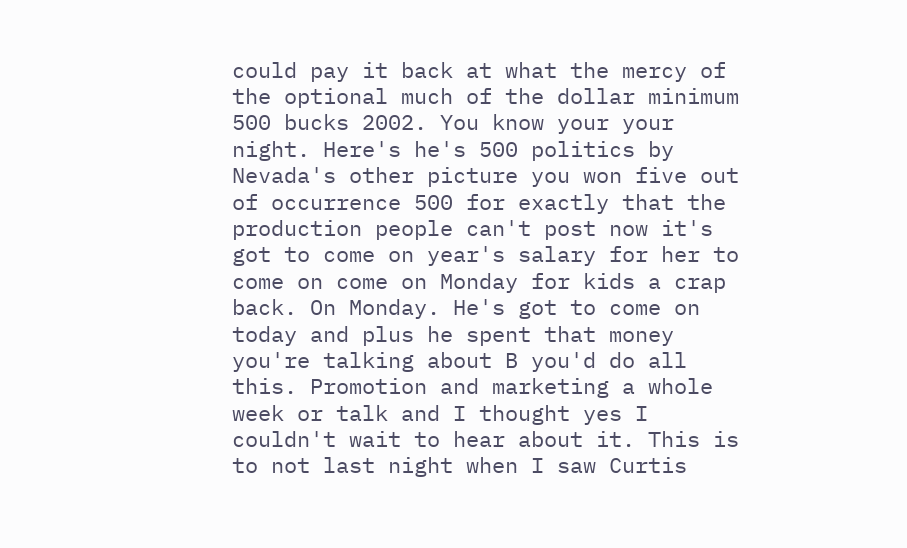could pay it back at what the mercy of the optional much of the dollar minimum 500 bucks 2002. You know your your night. Here's he's 500 politics by Nevada's other picture you won five out of occurrence 500 for exactly that the production people can't post now it's got to come on year's salary for her to come on come on Monday for kids a crap back. On Monday. He's got to come on today and plus he spent that money you're talking about B you'd do all this. Promotion and marketing a whole week or talk and I thought yes I couldn't wait to hear about it. This is to not last night when I saw Curtis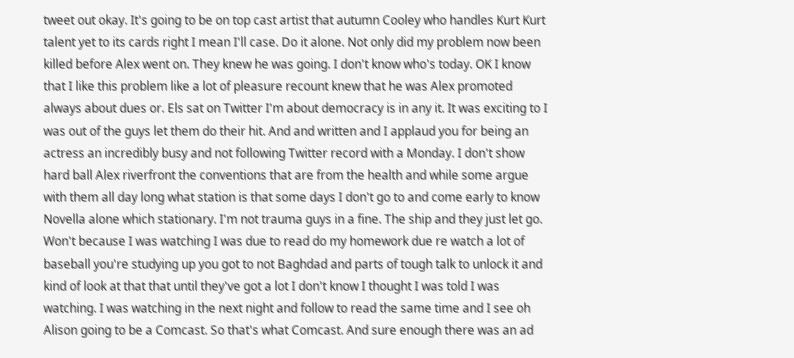tweet out okay. It's going to be on top cast artist that autumn Cooley who handles Kurt Kurt talent yet to its cards right I mean I'll case. Do it alone. Not only did my problem now been killed before Alex went on. They knew he was going. I don't know who's today. OK I know that I like this problem like a lot of pleasure recount knew that he was Alex promoted always about dues or. Els sat on Twitter I'm about democracy is in any it. It was exciting to I was out of the guys let them do their hit. And and written and I applaud you for being an actress an incredibly busy and not following Twitter record with a Monday. I don't show hard ball Alex riverfront the conventions that are from the health and while some argue with them all day long what station is that some days I don't go to and come early to know Novella alone which stationary. I'm not trauma guys in a fine. The ship and they just let go. Won't because I was watching I was due to read do my homework due re watch a lot of baseball you're studying up you got to not Baghdad and parts of tough talk to unlock it and kind of look at that that until they've got a lot I don't know I thought I was told I was watching. I was watching in the next night and follow to read the same time and I see oh Alison going to be a Comcast. So that's what Comcast. And sure enough there was an ad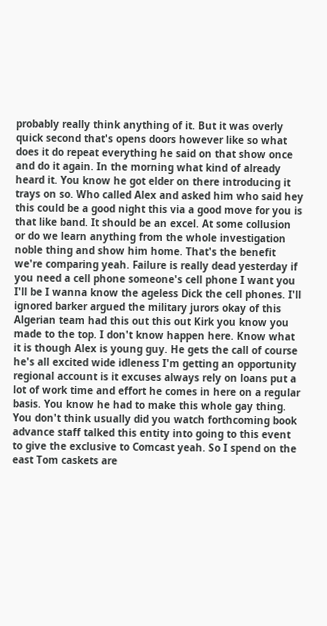probably really think anything of it. But it was overly quick second that's opens doors however like so what does it do repeat everything he said on that show once and do it again. In the morning what kind of already heard it. You know he got elder on there introducing it trays on so. Who called Alex and asked him who said hey this could be a good night this via a good move for you is that like band. It should be an excel. At some collusion or do we learn anything from the whole investigation noble thing and show him home. That's the benefit we're comparing yeah. Failure is really dead yesterday if you need a cell phone someone's cell phone I want you I'll be I wanna know the ageless Dick the cell phones. I'll ignored barker argued the military jurors okay of this Algerian team had this out this out Kirk you know you made to the top. I don't know happen here. Know what it is though Alex is young guy. He gets the call of course he's all excited wide idleness I'm getting an opportunity regional account is it excuses always rely on loans put a lot of work time and effort he comes in here on a regular basis. You know he had to make this whole gay thing. You don't think usually did you watch forthcoming book advance staff talked this entity into going to this event to give the exclusive to Comcast yeah. So I spend on the east Tom caskets are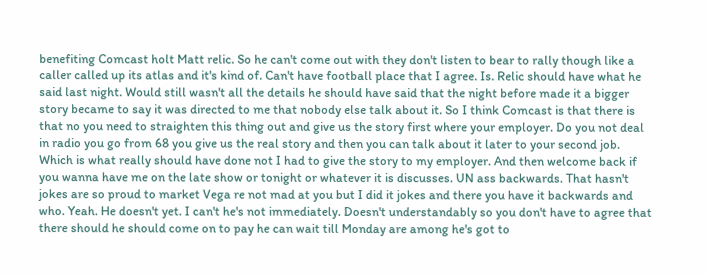benefiting Comcast holt Matt relic. So he can't come out with they don't listen to bear to rally though like a caller called up its atlas and it's kind of. Can't have football place that I agree. Is. Relic should have what he said last night. Would still wasn't all the details he should have said that the night before made it a bigger story became to say it was directed to me that nobody else talk about it. So I think Comcast is that there is that no you need to straighten this thing out and give us the story first where your employer. Do you not deal in radio you go from 68 you give us the real story and then you can talk about it later to your second job. Which is what really should have done not I had to give the story to my employer. And then welcome back if you wanna have me on the late show or tonight or whatever it is discusses. UN ass backwards. That hasn't jokes are so proud to market Vega re not mad at you but I did it jokes and there you have it backwards and who. Yeah. He doesn't yet. I can't he's not immediately. Doesn't understandably so you don't have to agree that there should he should come on to pay he can wait till Monday are among he's got to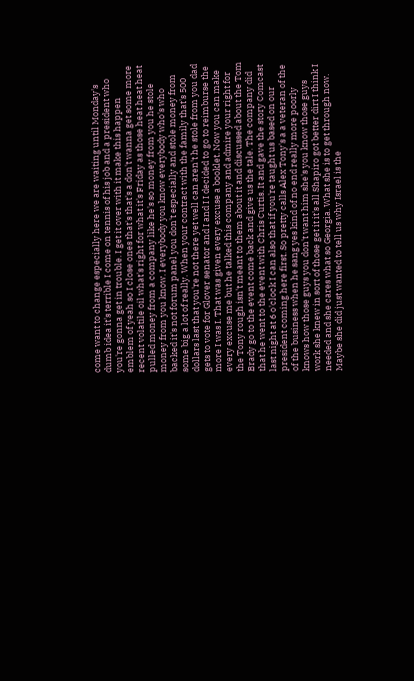come want to change especially here we are waiting until Monday's dumb idea it's terrible I come on tennis of his job and a president who you're gonna get in trouble. I get it over with it make this happen emblem of yeah so I close ones that's that's a don't wanna get some more recent volatile oil what's right for what it's Friday as those heat heat heat pulled money from a company like he's so money from you he stole money from you know. I everybody you know everybody who's who backed it's not forum panel you don't especially and stole money from some big a lot of really. When your contract with the family that's 500 dollars last that you're not there yet well can aren't he stole from you dad gets to vote for Glover senator and I and I I decided to go to reimburse the more I was I. That was given every excuse a booklet. Now you can make every excuse me but he talked this company and admire your right for the Tony rough isn't meant to them about it and discussed about the Tom Brady go to the event come back and give us the tale. The company did that he went to the event with Chris Curtis. It and gave the story Comcast last night at 6 o'clock I can also that if you're taught us based on our president coming here first. So pretty calls Alex Tony's a a veteran of the of the business when he sang yes kind of no end really more poorly knows how those guys you don't want him she's you know those guys work she knew in sort of those get it it's all Shapiro got better dirt I think I needed and she cares what so Georgia. What she is to get through now. Maybe she did just wanted to tell us why Israel is the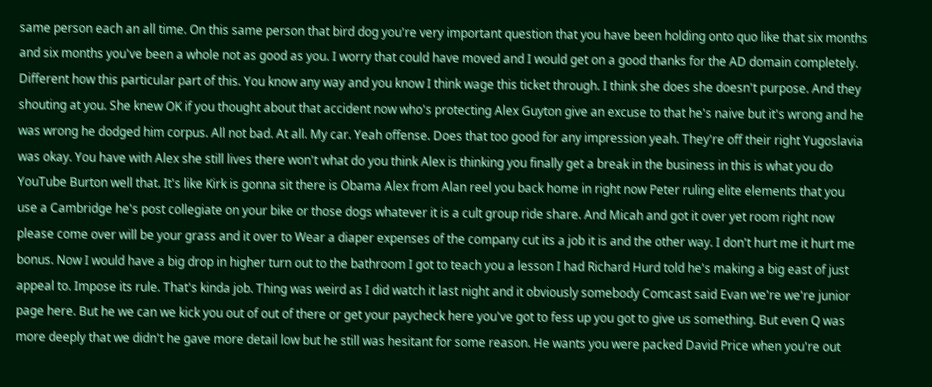same person each an all time. On this same person that bird dog you're very important question that you have been holding onto quo like that six months and six months you've been a whole not as good as you. I worry that could have moved and I would get on a good thanks for the AD domain completely. Different how this particular part of this. You know any way and you know I think wage this ticket through. I think she does she doesn't purpose. And they shouting at you. She knew OK if you thought about that accident now who's protecting Alex Guyton give an excuse to that he's naive but it's wrong and he was wrong he dodged him corpus. All not bad. At all. My car. Yeah offense. Does that too good for any impression yeah. They're off their right Yugoslavia was okay. You have with Alex she still lives there won't what do you think Alex is thinking you finally get a break in the business in this is what you do YouTube Burton well that. It's like Kirk is gonna sit there is Obama Alex from Alan reel you back home in right now Peter ruling elite elements that you use a Cambridge he's post collegiate on your bike or those dogs whatever it is a cult group ride share. And Micah and got it over yet room right now please come over will be your grass and it over to Wear a diaper expenses of the company cut its a job it is and the other way. I don't hurt me it hurt me bonus. Now I would have a big drop in higher turn out to the bathroom I got to teach you a lesson I had Richard Hurd told he's making a big east of just appeal to. Impose its rule. That's kinda job. Thing was weird as I did watch it last night and it obviously somebody Comcast said Evan we're we're junior page here. But he we can we kick you out of out of there or get your paycheck here you've got to fess up you got to give us something. But even Q was more deeply that we didn't he gave more detail low but he still was hesitant for some reason. He wants you were packed David Price when you're out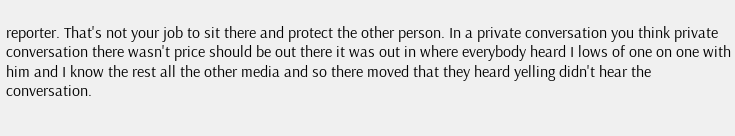reporter. That's not your job to sit there and protect the other person. In a private conversation you think private conversation there wasn't price should be out there it was out in where everybody heard I lows of one on one with him and I know the rest all the other media and so there moved that they heard yelling didn't hear the conversation.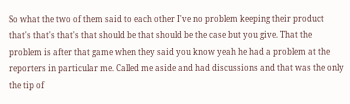So what the two of them said to each other I've no problem keeping their product that's that's that's that should be that should be the case but you give. That the problem is after that game when they said you know yeah he had a problem at the reporters in particular me. Called me aside and had discussions and that was the only the tip of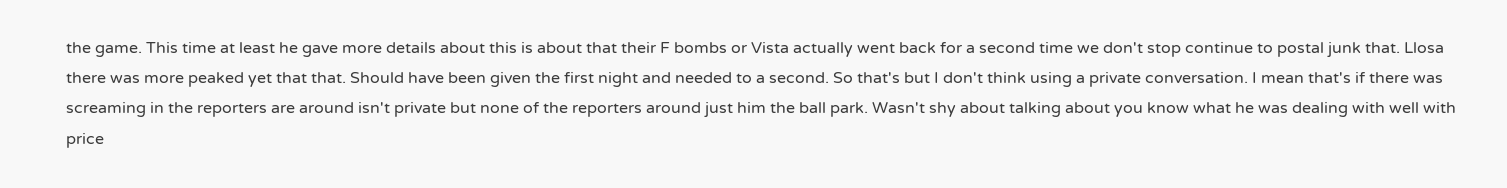the game. This time at least he gave more details about this is about that their F bombs or Vista actually went back for a second time we don't stop continue to postal junk that. Llosa there was more peaked yet that that. Should have been given the first night and needed to a second. So that's but I don't think using a private conversation. I mean that's if there was screaming in the reporters are around isn't private but none of the reporters around just him the ball park. Wasn't shy about talking about you know what he was dealing with well with price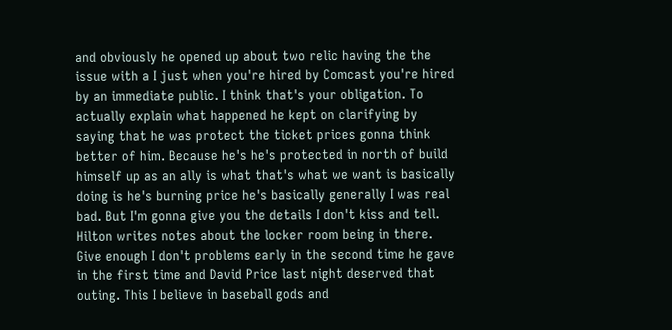and obviously he opened up about two relic having the the issue with a I just when you're hired by Comcast you're hired by an immediate public. I think that's your obligation. To actually explain what happened he kept on clarifying by saying that he was protect the ticket prices gonna think better of him. Because he's he's protected in north of build himself up as an ally is what that's what we want is basically doing is he's burning price he's basically generally I was real bad. But I'm gonna give you the details I don't kiss and tell. Hilton writes notes about the locker room being in there. Give enough I don't problems early in the second time he gave in the first time and David Price last night deserved that outing. This I believe in baseball gods and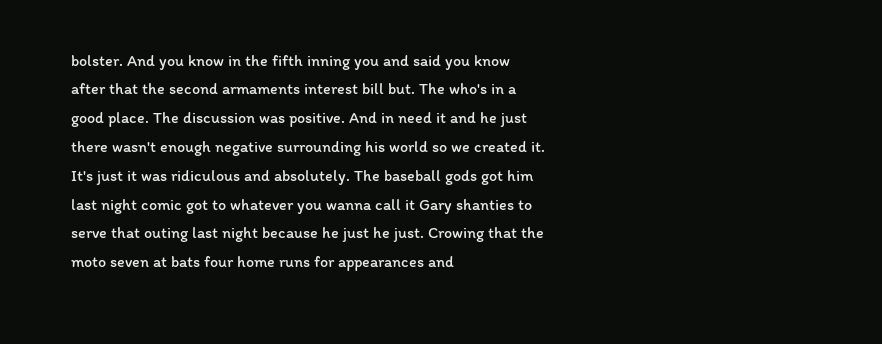bolster. And you know in the fifth inning you and said you know after that the second armaments interest bill but. The who's in a good place. The discussion was positive. And in need it and he just there wasn't enough negative surrounding his world so we created it. It's just it was ridiculous and absolutely. The baseball gods got him last night comic got to whatever you wanna call it Gary shanties to serve that outing last night because he just he just. Crowing that the moto seven at bats four home runs for appearances and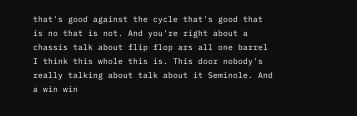that's good against the cycle that's good that is no that is not. And you're right about a chassis talk about flip flop ars all one barrel I think this whole this is. This door nobody's really talking about talk about it Seminole. And a win win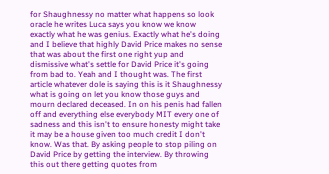for Shaughnessy no matter what happens so look oracle he writes Luca says you know we know exactly what he was genius. Exactly what he's doing and I believe that highly David Price makes no sense that was about the first one right yup and dismissive what's settle for David Price it's going from bad to. Yeah and I thought was. The first article whatever dole is saying this is it Shaughnessy what is going on let you know those guys and mourn declared deceased. In on his penis had fallen off and everything else everybody MIT every one of sadness and this isn't to ensure honesty might take it may be a house given too much credit I don't know. Was that. By asking people to stop piling on David Price by getting the interview. By throwing this out there getting quotes from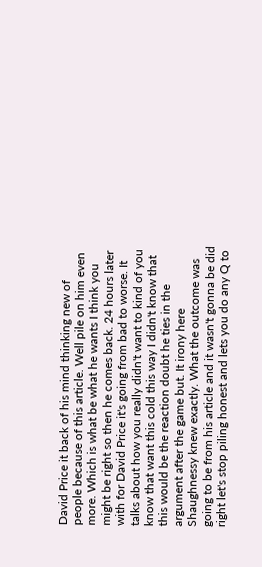David Price it back of his mind thinking new of people because of this article. Well pile on him even more. Which is what be what he wants I think you might be right so then he comes back. 24 hours later with for David Price it's going from bad to worse. It talks about how you really didn't want to kind of you know that want this cold this way I didn't know that this would be the reaction doubt he ties in the argument after the game but. It irony here Shaughnessy knew exactly. What the outcome was going to be from his article and it wasn't gonna be did right let's stop piling honest and lets you do any Q to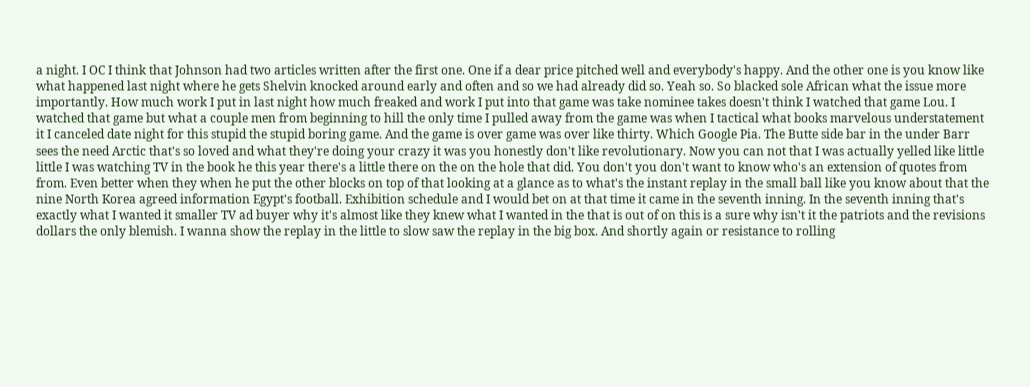a night. I OC I think that Johnson had two articles written after the first one. One if a dear price pitched well and everybody's happy. And the other one is you know like what happened last night where he gets Shelvin knocked around early and often and so we had already did so. Yeah so. So blacked sole African what the issue more importantly. How much work I put in last night how much freaked and work I put into that game was take nominee takes doesn't think I watched that game Lou. I watched that game but what a couple men from beginning to hill the only time I pulled away from the game was when I tactical what books marvelous understatement it I canceled date night for this stupid the stupid boring game. And the game is over game was over like thirty. Which Google Pia. The Butte side bar in the under Barr sees the need Arctic that's so loved and what they're doing your crazy it was you honestly don't like revolutionary. Now you can not that I was actually yelled like little little I was watching TV in the book he this year there's a little there on the on the hole that did. You don't you don't want to know who's an extension of quotes from from. Even better when they when he put the other blocks on top of that looking at a glance as to what's the instant replay in the small ball like you know about that the nine North Korea agreed information Egypt's football. Exhibition schedule and I would bet on at that time it came in the seventh inning. In the seventh inning that's exactly what I wanted it smaller TV ad buyer why it's almost like they knew what I wanted in the that is out of on this is a sure why isn't it the patriots and the revisions dollars the only blemish. I wanna show the replay in the little to slow saw the replay in the big box. And shortly again or resistance to rolling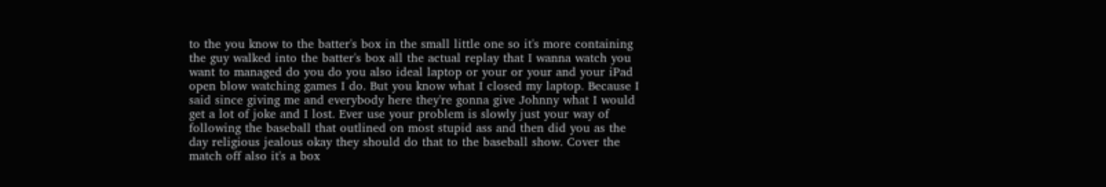to the you know to the batter's box in the small little one so it's more containing the guy walked into the batter's box all the actual replay that I wanna watch you want to managed do you do you also ideal laptop or your or your and your iPad open blow watching games I do. But you know what I closed my laptop. Because I said since giving me and everybody here they're gonna give Johnny what I would get a lot of joke and I lost. Ever use your problem is slowly just your way of following the baseball that outlined on most stupid ass and then did you as the day religious jealous okay they should do that to the baseball show. Cover the match off also it's a box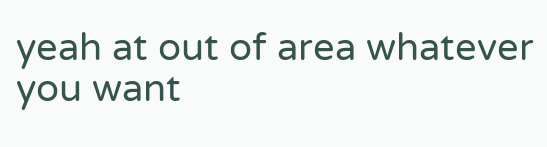yeah at out of area whatever you want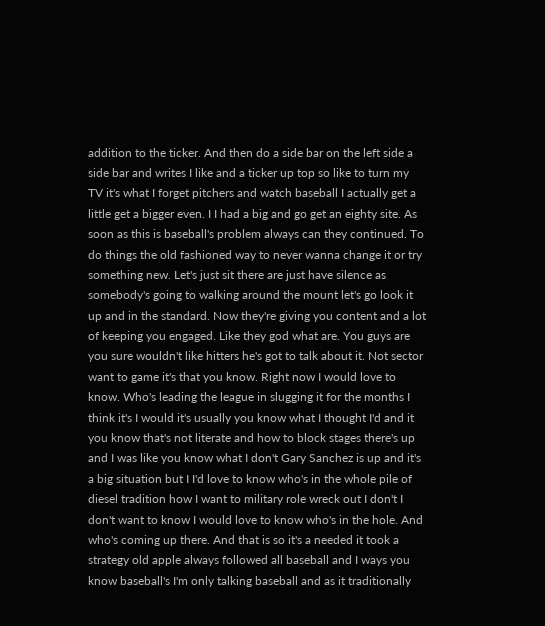addition to the ticker. And then do a side bar on the left side a side bar and writes I like and a ticker up top so like to turn my TV it's what I forget pitchers and watch baseball I actually get a little get a bigger even. I I had a big and go get an eighty site. As soon as this is baseball's problem always can they continued. To do things the old fashioned way to never wanna change it or try something new. Let's just sit there are just have silence as somebody's going to walking around the mount let's go look it up and in the standard. Now they're giving you content and a lot of keeping you engaged. Like they god what are. You guys are you sure wouldn't like hitters he's got to talk about it. Not sector want to game it's that you know. Right now I would love to know. Who's leading the league in slugging it for the months I think it's I would it's usually you know what I thought I'd and it you know that's not literate and how to block stages there's up and I was like you know what I don't Gary Sanchez is up and it's a big situation but I I'd love to know who's in the whole pile of diesel tradition how I want to military role wreck out I don't I don't want to know I would love to know who's in the hole. And who's coming up there. And that is so it's a needed it took a strategy old apple always followed all baseball and I ways you know baseball's I'm only talking baseball and as it traditionally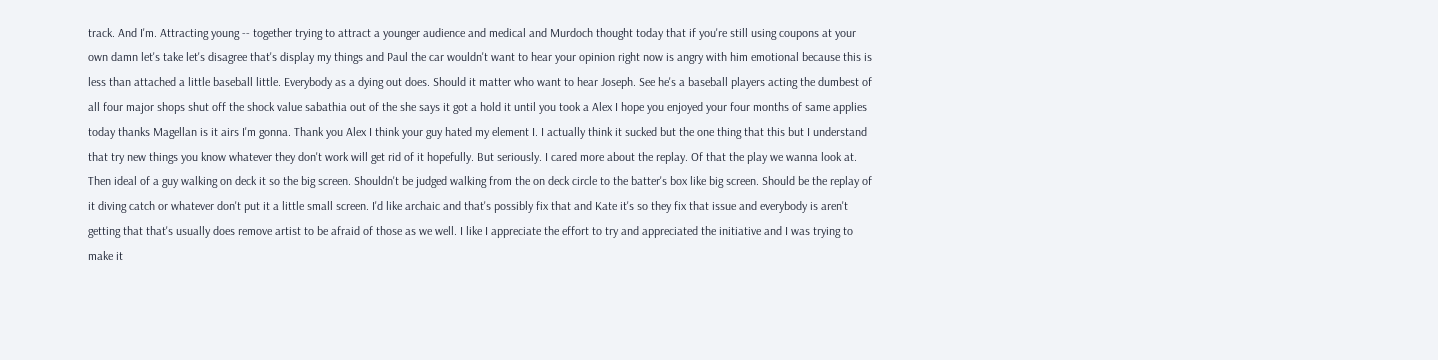track. And I'm. Attracting young -- together trying to attract a younger audience and medical and Murdoch thought today that if you're still using coupons at your own damn let's take let's disagree that's display my things and Paul the car wouldn't want to hear your opinion right now is angry with him emotional because this is less than attached a little baseball little. Everybody as a dying out does. Should it matter who want to hear Joseph. See he's a baseball players acting the dumbest of all four major shops shut off the shock value sabathia out of the she says it got a hold it until you took a Alex I hope you enjoyed your four months of same applies today thanks Magellan is it airs I'm gonna. Thank you Alex I think your guy hated my element I. I actually think it sucked but the one thing that this but I understand that try new things you know whatever they don't work will get rid of it hopefully. But seriously. I cared more about the replay. Of that the play we wanna look at. Then ideal of a guy walking on deck it so the big screen. Shouldn't be judged walking from the on deck circle to the batter's box like big screen. Should be the replay of it diving catch or whatever don't put it a little small screen. I'd like archaic and that's possibly fix that and Kate it's so they fix that issue and everybody is aren't getting that that's usually does remove artist to be afraid of those as we well. I like I appreciate the effort to try and appreciated the initiative and I was trying to make it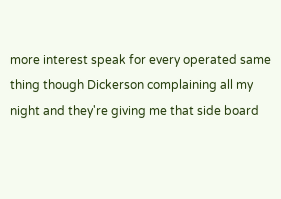more interest speak for every operated same thing though Dickerson complaining all my night and they're giving me that side board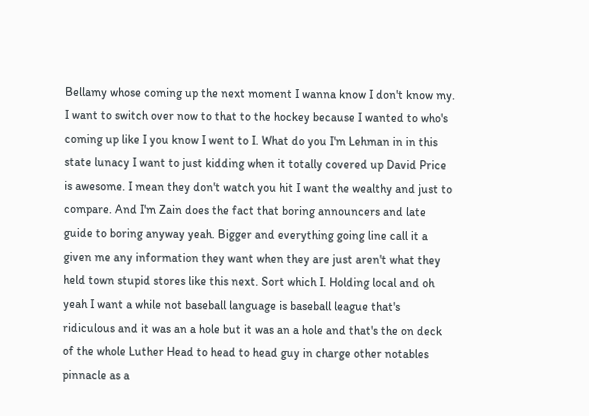Bellamy whose coming up the next moment I wanna know I don't know my. I want to switch over now to that to the hockey because I wanted to who's coming up like I you know I went to I. What do you I'm Lehman in in this state lunacy I want to just kidding when it totally covered up David Price is awesome. I mean they don't watch you hit I want the wealthy and just to compare. And I'm Zain does the fact that boring announcers and late guide to boring anyway yeah. Bigger and everything going line call it a given me any information they want when they are just aren't what they held town stupid stores like this next. Sort which I. Holding local and oh yeah I want a while not baseball language is baseball league that's ridiculous and it was an a hole but it was an a hole and that's the on deck of the whole Luther Head to head to head guy in charge other notables pinnacle as a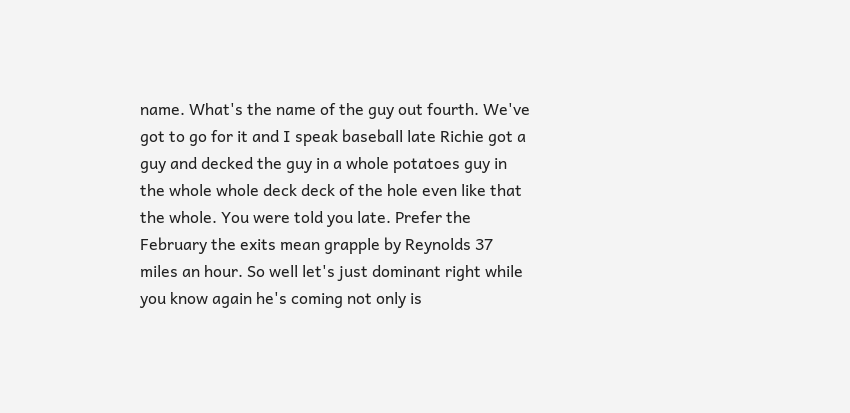name. What's the name of the guy out fourth. We've got to go for it and I speak baseball late Richie got a guy and decked the guy in a whole potatoes guy in the whole whole deck deck of the hole even like that the whole. You were told you late. Prefer the February the exits mean grapple by Reynolds 37 miles an hour. So well let's just dominant right while you know again he's coming not only is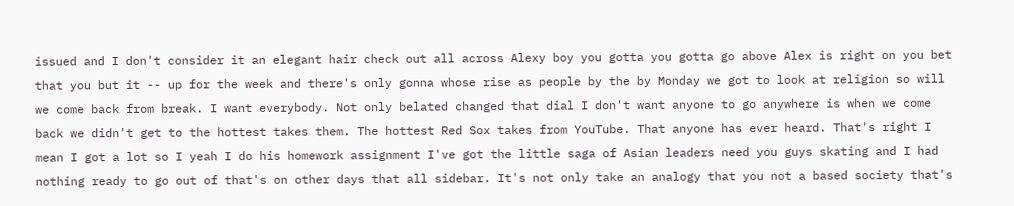issued and I don't consider it an elegant hair check out all across Alexy boy you gotta you gotta go above Alex is right on you bet that you but it -- up for the week and there's only gonna whose rise as people by the by Monday we got to look at religion so will we come back from break. I want everybody. Not only belated changed that dial I don't want anyone to go anywhere is when we come back we didn't get to the hottest takes them. The hottest Red Sox takes from YouTube. That anyone has ever heard. That's right I mean I got a lot so I yeah I do his homework assignment I've got the little saga of Asian leaders need you guys skating and I had nothing ready to go out of that's on other days that all sidebar. It's not only take an analogy that you not a based society that's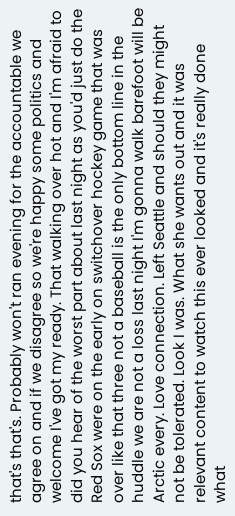that's that's. Probably won't ran evening for the accountable we agree on and if we disagree so we're happy some politics and welcome I've got my ready. That walking over hot and I'm afraid to did you hear of the worst part about last night as you'd just do the Red Sox were on the early on switchover hockey game that was over like that three not a baseball is the only bottom line in the huddle we are not a loss last night I'm gonna walk barefoot will be Arctic every. Love connection. Left Seattle and should they might not be tolerated. Look I was. What she wants out and it was relevant content to watch this ever looked and it's really done what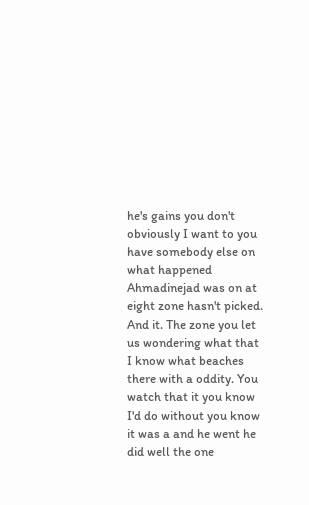he's gains you don't obviously I want to you have somebody else on what happened Ahmadinejad was on at eight zone hasn't picked. And it. The zone you let us wondering what that I know what beaches there with a oddity. You watch that it you know I'd do without you know it was a and he went he did well the one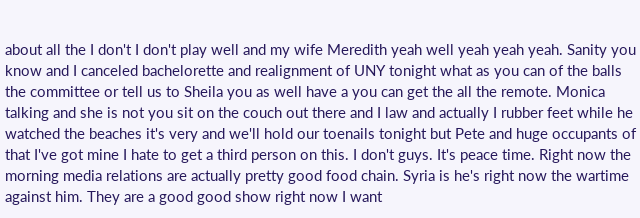about all the I don't I don't play well and my wife Meredith yeah well yeah yeah yeah. Sanity you know and I canceled bachelorette and realignment of UNY tonight what as you can of the balls the committee or tell us to Sheila you as well have a you can get the all the remote. Monica talking and she is not you sit on the couch out there and I law and actually I rubber feet while he watched the beaches it's very and we'll hold our toenails tonight but Pete and huge occupants of that I've got mine I hate to get a third person on this. I don't guys. It's peace time. Right now the morning media relations are actually pretty good food chain. Syria is he's right now the wartime against him. They are a good good show right now I want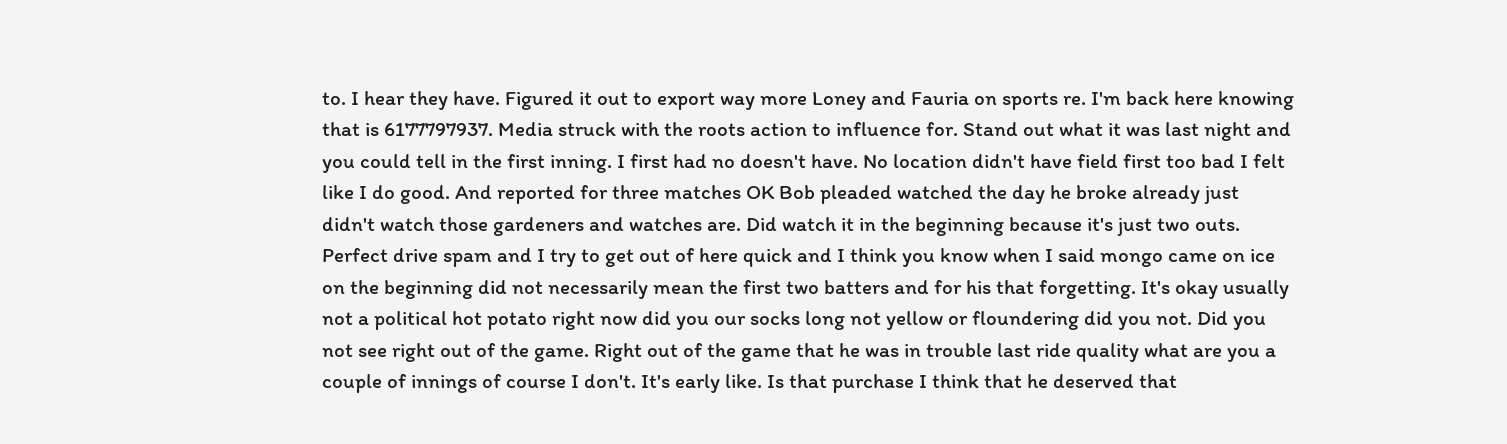to. I hear they have. Figured it out to export way more Loney and Fauria on sports re. I'm back here knowing that is 6177797937. Media struck with the roots action to influence for. Stand out what it was last night and you could tell in the first inning. I first had no doesn't have. No location didn't have field first too bad I felt like I do good. And reported for three matches OK Bob pleaded watched the day he broke already just didn't watch those gardeners and watches are. Did watch it in the beginning because it's just two outs. Perfect drive spam and I try to get out of here quick and I think you know when I said mongo came on ice on the beginning did not necessarily mean the first two batters and for his that forgetting. It's okay usually not a political hot potato right now did you our socks long not yellow or floundering did you not. Did you not see right out of the game. Right out of the game that he was in trouble last ride quality what are you a couple of innings of course I don't. It's early like. Is that purchase I think that he deserved that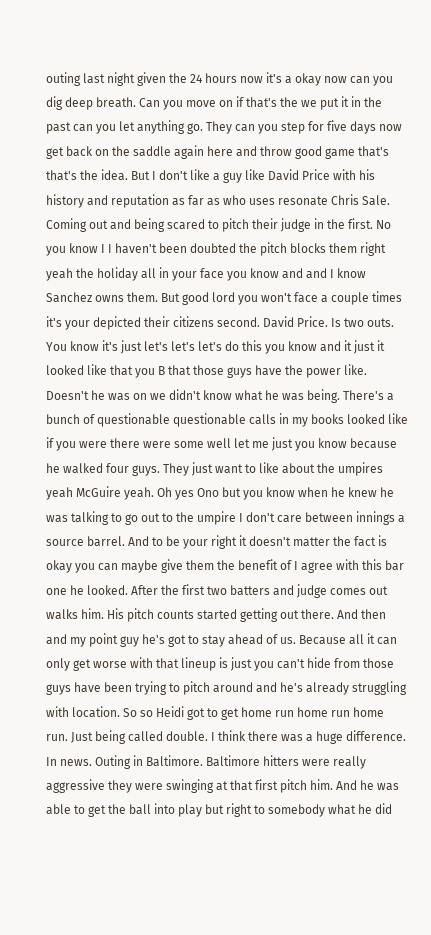outing last night given the 24 hours now it's a okay now can you dig deep breath. Can you move on if that's the we put it in the past can you let anything go. They can you step for five days now get back on the saddle again here and throw good game that's that's the idea. But I don't like a guy like David Price with his history and reputation as far as who uses resonate Chris Sale. Coming out and being scared to pitch their judge in the first. No you know I I haven't been doubted the pitch blocks them right yeah the holiday all in your face you know and and I know Sanchez owns them. But good lord you won't face a couple times it's your depicted their citizens second. David Price. Is two outs. You know it's just let's let's let's do this you know and it just it looked like that you B that those guys have the power like. Doesn't he was on we didn't know what he was being. There's a bunch of questionable questionable calls in my books looked like if you were there were some well let me just you know because he walked four guys. They just want to like about the umpires yeah McGuire yeah. Oh yes Ono but you know when he knew he was talking to go out to the umpire I don't care between innings a source barrel. And to be your right it doesn't matter the fact is okay you can maybe give them the benefit of I agree with this bar one he looked. After the first two batters and judge comes out walks him. His pitch counts started getting out there. And then and my point guy he's got to stay ahead of us. Because all it can only get worse with that lineup is just you can't hide from those guys have been trying to pitch around and he's already struggling with location. So so Heidi got to get home run home run home run. Just being called double. I think there was a huge difference. In news. Outing in Baltimore. Baltimore hitters were really aggressive they were swinging at that first pitch him. And he was able to get the ball into play but right to somebody what he did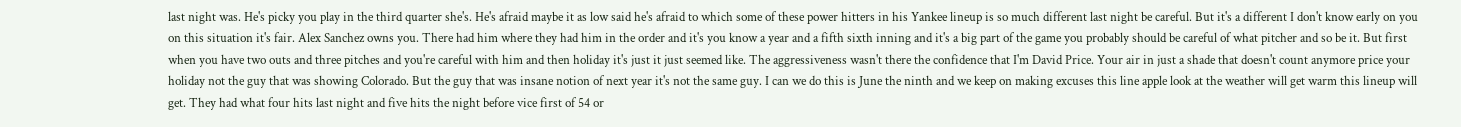last night was. He's picky you play in the third quarter she's. He's afraid maybe it as low said he's afraid to which some of these power hitters in his Yankee lineup is so much different last night be careful. But it's a different I don't know early on you on this situation it's fair. Alex Sanchez owns you. There had him where they had him in the order and it's you know a year and a fifth sixth inning and it's a big part of the game you probably should be careful of what pitcher and so be it. But first when you have two outs and three pitches and you're careful with him and then holiday it's just it just seemed like. The aggressiveness wasn't there the confidence that I'm David Price. Your air in just a shade that doesn't count anymore price your holiday not the guy that was showing Colorado. But the guy that was insane notion of next year it's not the same guy. I can we do this is June the ninth and we keep on making excuses this line apple look at the weather will get warm this lineup will get. They had what four hits last night and five hits the night before vice first of 54 or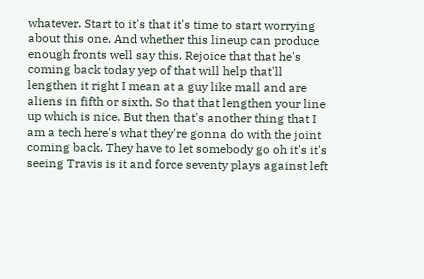whatever. Start to it's that it's time to start worrying about this one. And whether this lineup can produce enough fronts well say this. Rejoice that that he's coming back today yep of that will help that'll lengthen it right I mean at a guy like mall and are aliens in fifth or sixth. So that that lengthen your line up which is nice. But then that's another thing that I am a tech here's what they're gonna do with the joint coming back. They have to let somebody go oh it's it's seeing Travis is it and force seventy plays against left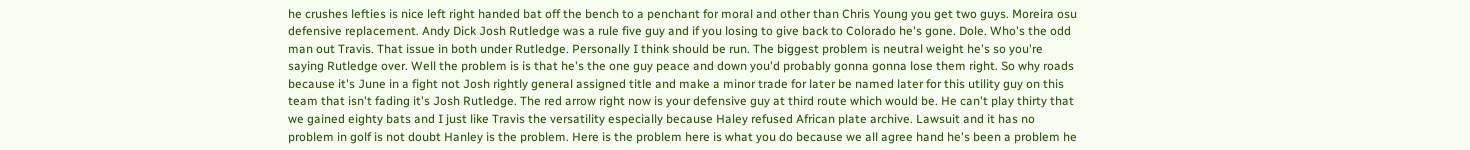he crushes lefties is nice left right handed bat off the bench to a penchant for moral and other than Chris Young you get two guys. Moreira osu defensive replacement. Andy Dick Josh Rutledge was a rule five guy and if you losing to give back to Colorado he's gone. Dole. Who's the odd man out Travis. That issue in both under Rutledge. Personally I think should be run. The biggest problem is neutral weight he's so you're saying Rutledge over. Well the problem is is that he's the one guy peace and down you'd probably gonna gonna lose them right. So why roads because it's June in a fight not Josh rightly general assigned title and make a minor trade for later be named later for this utility guy on this team that isn't fading it's Josh Rutledge. The red arrow right now is your defensive guy at third route which would be. He can't play thirty that we gained eighty bats and I just like Travis the versatility especially because Haley refused African plate archive. Lawsuit and it has no problem in golf is not doubt Hanley is the problem. Here is the problem here is what you do because we all agree hand he's been a problem he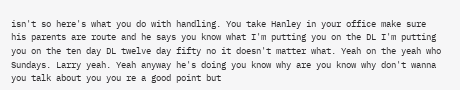isn't so here's what you do with handling. You take Hanley in your office make sure his parents are route and he says you know what I'm putting you on the DL I'm putting you on the ten day DL twelve day fifty no it doesn't matter what. Yeah on the yeah who Sundays. Larry yeah. Yeah anyway he's doing you know why are you know why don't wanna you talk about you you re a good point but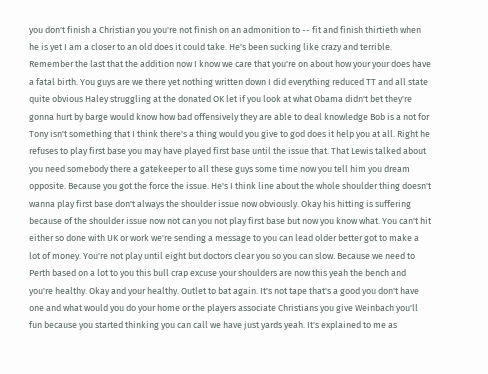you don't finish a Christian you you're not finish on an admonition to -- fit and finish thirtieth when he is yet I am a closer to an old does it could take. He's been sucking like crazy and terrible. Remember the last that the addition now I know we care that you're on about how your your does have a fatal birth. You guys are we there yet nothing written down I did everything reduced TT and all state quite obvious Haley struggling at the donated OK let if you look at what Obama didn't bet they're gonna hurt by barge would know how bad offensively they are able to deal knowledge Bob is a not for Tony isn't something that I think there's a thing would you give to god does it help you at all. Right he refuses to play first base you may have played first base until the issue that. That Lewis talked about you need somebody there a gatekeeper to all these guys some time now you tell him you dream opposite. Because you got the force the issue. He's I think line about the whole shoulder thing doesn't wanna play first base don't always the shoulder issue now obviously. Okay his hitting is suffering because of the shoulder issue now not can you not play first base but now you know what. You can't hit either so done with UK or work we're sending a message to you can lead older better got to make a lot of money. You're not play until eight but doctors clear you so you can slow. Because we need to Perth based on a lot to you this bull crap excuse your shoulders are now this yeah the bench and you're healthy. Okay and your healthy. Outlet to bat again. It's not tape that's a good you don't have one and what would you do your home or the players associate Christians you give Weinbach you'll fun because you started thinking you can call we have just yards yeah. It's explained to me as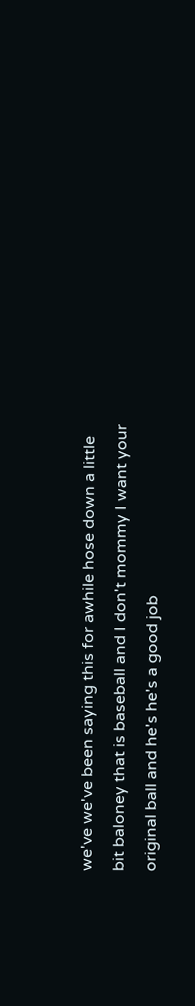we've we've been saying this for awhile hose down a little bit baloney that is baseball and I don't mommy I want your original ball and he's he's a good job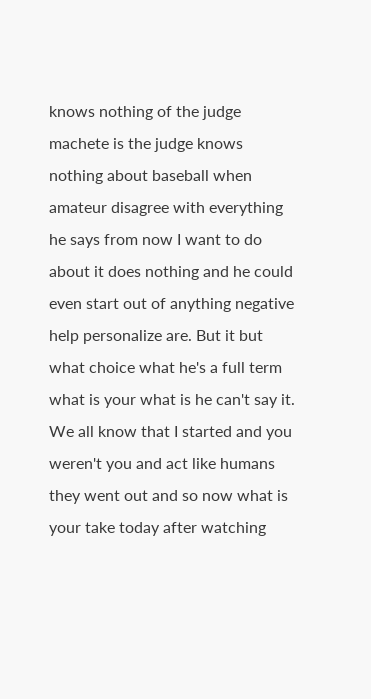knows nothing of the judge machete is the judge knows nothing about baseball when amateur disagree with everything he says from now I want to do about it does nothing and he could even start out of anything negative help personalize are. But it but what choice what he's a full term what is your what is he can't say it. We all know that I started and you weren't you and act like humans they went out and so now what is your take today after watching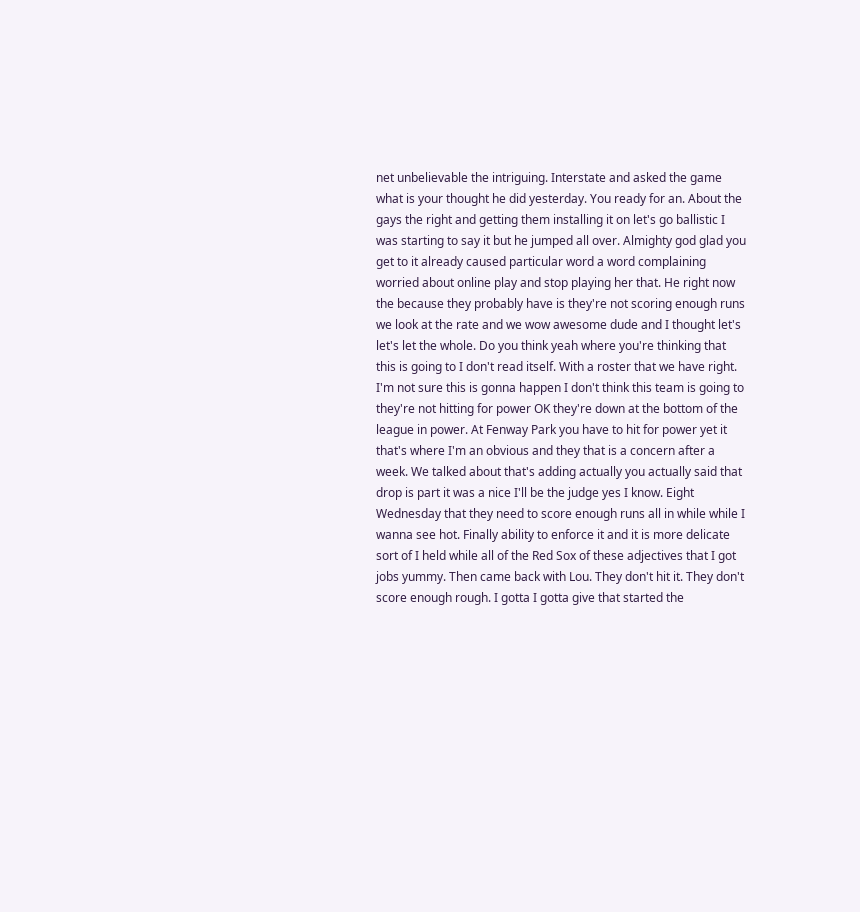net unbelievable the intriguing. Interstate and asked the game what is your thought he did yesterday. You ready for an. About the gays the right and getting them installing it on let's go ballistic I was starting to say it but he jumped all over. Almighty god glad you get to it already caused particular word a word complaining worried about online play and stop playing her that. He right now the because they probably have is they're not scoring enough runs we look at the rate and we wow awesome dude and I thought let's let's let the whole. Do you think yeah where you're thinking that this is going to I don't read itself. With a roster that we have right. I'm not sure this is gonna happen I don't think this team is going to they're not hitting for power OK they're down at the bottom of the league in power. At Fenway Park you have to hit for power yet it that's where I'm an obvious and they that is a concern after a week. We talked about that's adding actually you actually said that drop is part it was a nice I'll be the judge yes I know. Eight Wednesday that they need to score enough runs all in while while I wanna see hot. Finally ability to enforce it and it is more delicate sort of I held while all of the Red Sox of these adjectives that I got jobs yummy. Then came back with Lou. They don't hit it. They don't score enough rough. I gotta I gotta give that started the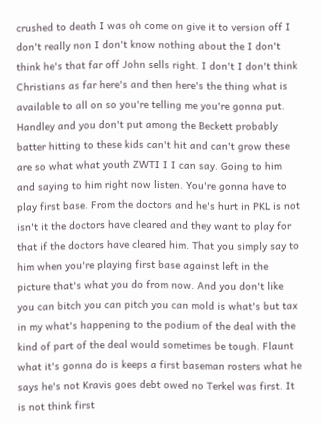crushed to death I was oh come on give it to version off I don't really non I don't know nothing about the I don't think he's that far off John sells right. I don't I don't think Christians as far here's and then here's the thing what is available to all on so you're telling me you're gonna put. Handley and you don't put among the Beckett probably batter hitting to these kids can't hit and can't grow these are so what what youth ZWTI I I can say. Going to him and saying to him right now listen. You're gonna have to play first base. From the doctors and he's hurt in PKL is not isn't it the doctors have cleared and they want to play for that if the doctors have cleared him. That you simply say to him when you're playing first base against left in the picture that's what you do from now. And you don't like you can bitch you can pitch you can mold is what's but tax in my what's happening to the podium of the deal with the kind of part of the deal would sometimes be tough. Flaunt what it's gonna do is keeps a first baseman rosters what he says he's not Kravis goes debt owed no Terkel was first. It is not think first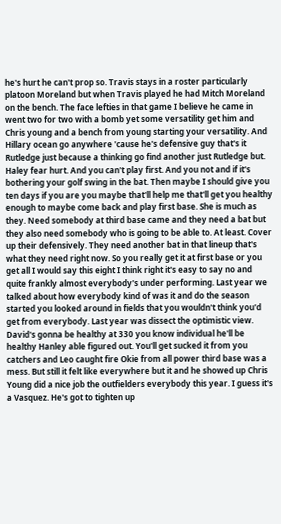he's hurt he can't prop so. Travis stays in a roster particularly platoon Moreland but when Travis played he had Mitch Moreland on the bench. The face lefties in that game I believe he came in went two for two with a bomb yet some versatility get him and Chris young and a bench from young starting your versatility. And Hillary ocean go anywhere 'cause he's defensive guy that's it Rutledge just because a thinking go find another just Rutledge but. Haley fear hurt. And you can't play first. And you not and if it's bothering your golf swing in the bat. Then maybe I should give you ten days if you are you maybe that'll help me that'll get you healthy enough to maybe come back and play first base. She is much as they. Need somebody at third base came and they need a bat but they also need somebody who is going to be able to. At least. Cover up their defensively. They need another bat in that lineup that's what they need right now. So you really get it at first base or you get all I would say this eight I think right it's easy to say no and quite frankly almost everybody's under performing. Last year we talked about how everybody kind of was it and do the season started you looked around in fields that you wouldn't think you'd get from everybody. Last year was dissect the optimistic view. David's gonna be healthy at 330 you know individual he'll be healthy Hanley able figured out. You'll get sucked it from you catchers and Leo caught fire Okie from all power third base was a mess. But still it felt like everywhere but it and he showed up Chris Young did a nice job the outfielders everybody this year. I guess it's a Vasquez. He's got to tighten up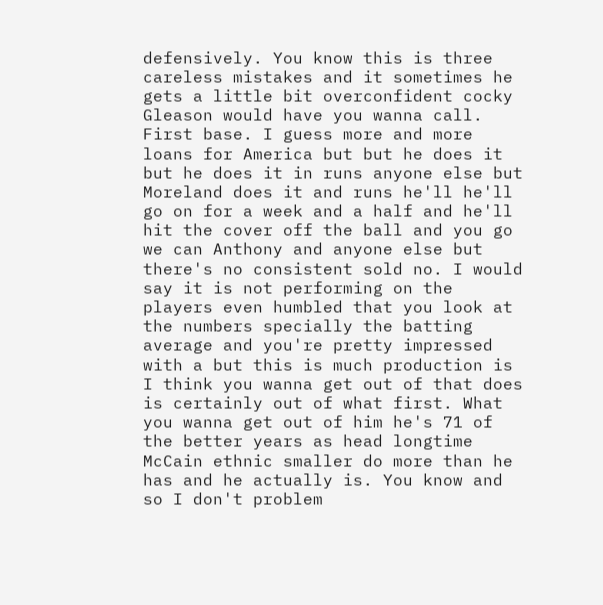defensively. You know this is three careless mistakes and it sometimes he gets a little bit overconfident cocky Gleason would have you wanna call. First base. I guess more and more loans for America but but he does it but he does it in runs anyone else but Moreland does it and runs he'll he'll go on for a week and a half and he'll hit the cover off the ball and you go we can Anthony and anyone else but there's no consistent sold no. I would say it is not performing on the players even humbled that you look at the numbers specially the batting average and you're pretty impressed with a but this is much production is I think you wanna get out of that does is certainly out of what first. What you wanna get out of him he's 71 of the better years as head longtime McCain ethnic smaller do more than he has and he actually is. You know and so I don't problem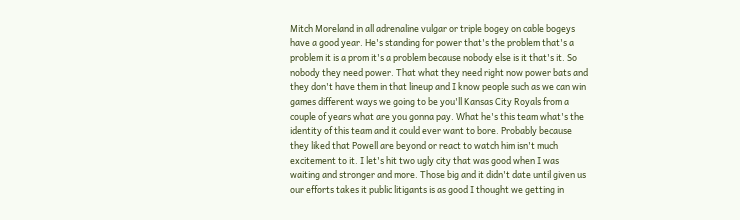Mitch Moreland in all adrenaline vulgar or triple bogey on cable bogeys have a good year. He's standing for power that's the problem that's a problem it is a prom it's a problem because nobody else is it that's it. So nobody they need power. That what they need right now power bats and they don't have them in that lineup and I know people such as we can win games different ways we going to be you'll Kansas City Royals from a couple of years what are you gonna pay. What he's this team what's the identity of this team and it could ever want to bore. Probably because they liked that Powell are beyond or react to watch him isn't much excitement to it. I let's hit two ugly city that was good when I was waiting and stronger and more. Those big and it didn't date until given us our efforts takes it public litigants is as good I thought we getting in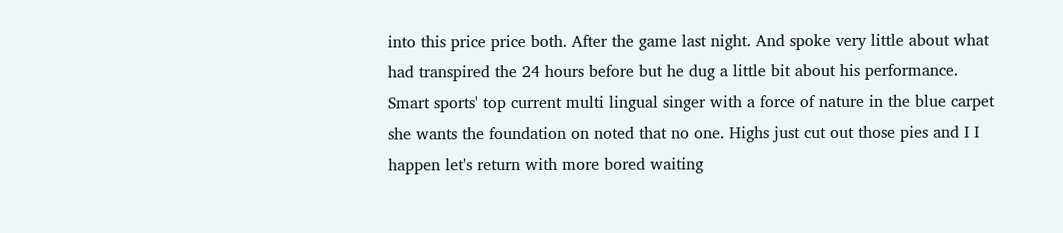into this price price both. After the game last night. And spoke very little about what had transpired the 24 hours before but he dug a little bit about his performance. Smart sports' top current multi lingual singer with a force of nature in the blue carpet she wants the foundation on noted that no one. Highs just cut out those pies and I I happen let's return with more bored waiting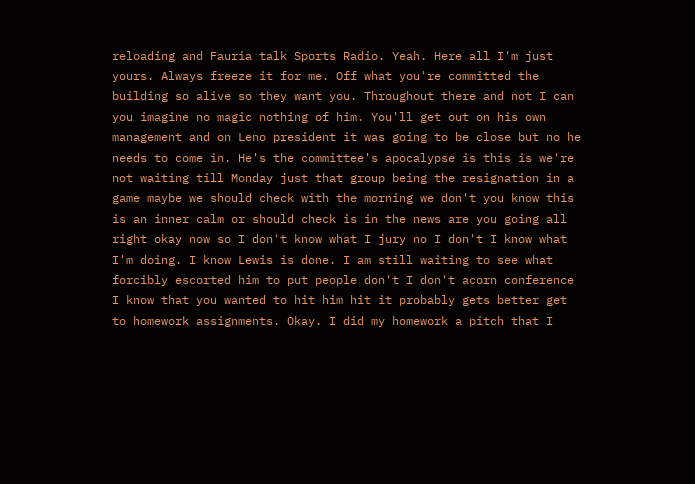reloading and Fauria talk Sports Radio. Yeah. Here all I'm just yours. Always freeze it for me. Off what you're committed the building so alive so they want you. Throughout there and not I can you imagine no magic nothing of him. You'll get out on his own management and on Leno president it was going to be close but no he needs to come in. He's the committee's apocalypse is this is we're not waiting till Monday just that group being the resignation in a game maybe we should check with the morning we don't you know this is an inner calm or should check is in the news are you going all right okay now so I don't know what I jury no I don't I know what I'm doing. I know Lewis is done. I am still waiting to see what forcibly escorted him to put people don't I don't acorn conference I know that you wanted to hit him hit it probably gets better get to homework assignments. Okay. I did my homework a pitch that I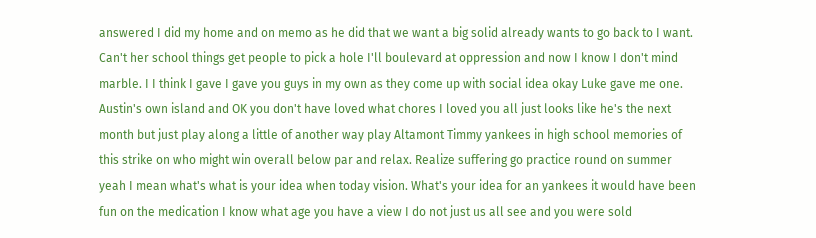answered I did my home and on memo as he did that we want a big solid already wants to go back to I want. Can't her school things get people to pick a hole I'll boulevard at oppression and now I know I don't mind marble. I I think I gave I gave you guys in my own as they come up with social idea okay Luke gave me one. Austin's own island and OK you don't have loved what chores I loved you all just looks like he's the next month but just play along a little of another way play Altamont Timmy yankees in high school memories of this strike on who might win overall below par and relax. Realize suffering go practice round on summer yeah I mean what's what is your idea when today vision. What's your idea for an yankees it would have been fun on the medication I know what age you have a view I do not just us all see and you were sold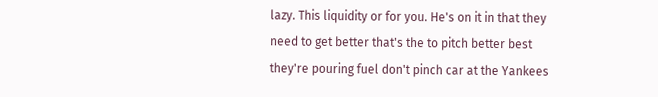lazy. This liquidity or for you. He's on it in that they need to get better that's the to pitch better best they're pouring fuel don't pinch car at the Yankees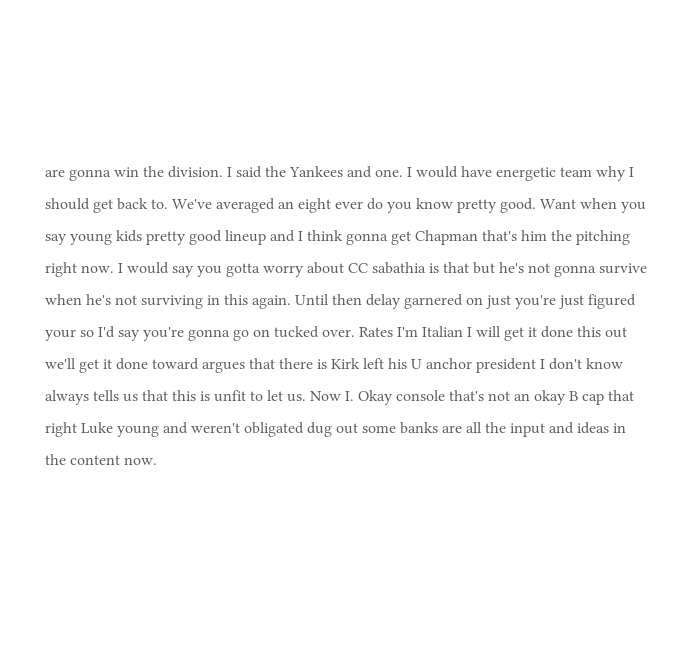are gonna win the division. I said the Yankees and one. I would have energetic team why I should get back to. We've averaged an eight ever do you know pretty good. Want when you say young kids pretty good lineup and I think gonna get Chapman that's him the pitching right now. I would say you gotta worry about CC sabathia is that but he's not gonna survive when he's not surviving in this again. Until then delay garnered on just you're just figured your so I'd say you're gonna go on tucked over. Rates I'm Italian I will get it done this out we'll get it done toward argues that there is Kirk left his U anchor president I don't know always tells us that this is unfit to let us. Now I. Okay console that's not an okay B cap that right Luke young and weren't obligated dug out some banks are all the input and ideas in the content now.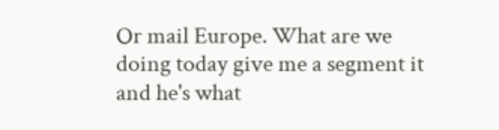Or mail Europe. What are we doing today give me a segment it and he's what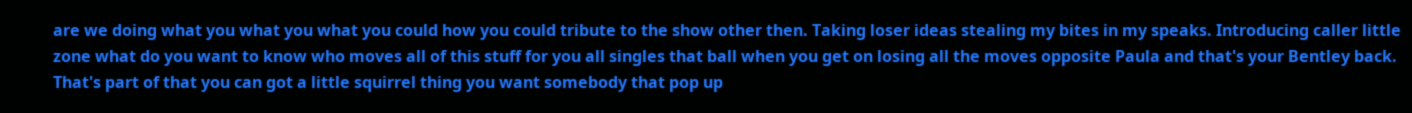are we doing what you what you what you could how you could tribute to the show other then. Taking loser ideas stealing my bites in my speaks. Introducing caller little zone what do you want to know who moves all of this stuff for you all singles that ball when you get on losing all the moves opposite Paula and that's your Bentley back. That's part of that you can got a little squirrel thing you want somebody that pop up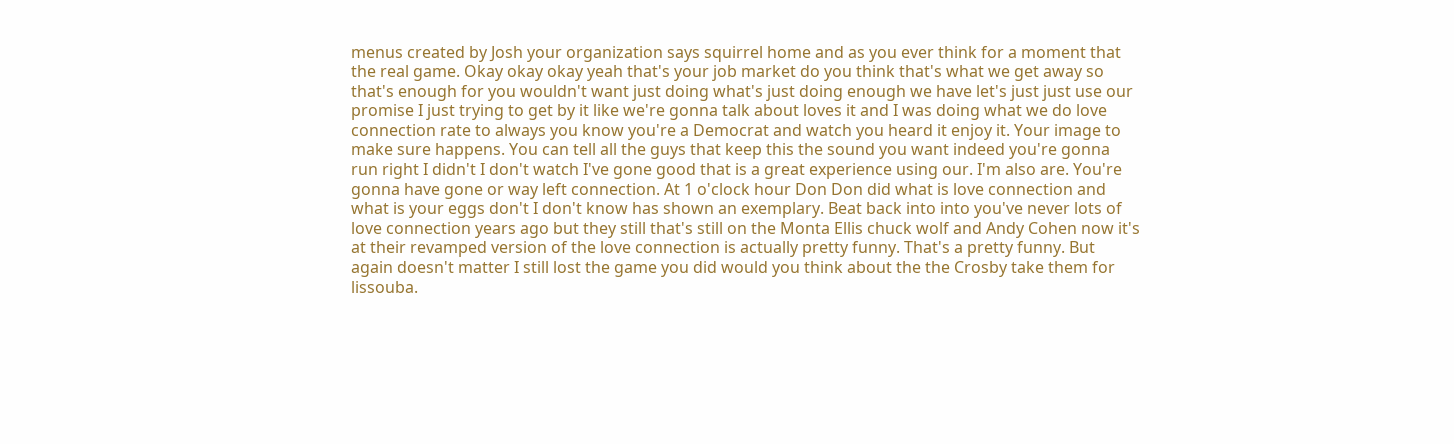menus created by Josh your organization says squirrel home and as you ever think for a moment that the real game. Okay okay okay yeah that's your job market do you think that's what we get away so that's enough for you wouldn't want just doing what's just doing enough we have let's just just use our promise I just trying to get by it like we're gonna talk about loves it and I was doing what we do love connection rate to always you know you're a Democrat and watch you heard it enjoy it. Your image to make sure happens. You can tell all the guys that keep this the sound you want indeed you're gonna run right I didn't I don't watch I've gone good that is a great experience using our. I'm also are. You're gonna have gone or way left connection. At 1 o'clock hour Don Don did what is love connection and what is your eggs don't I don't know has shown an exemplary. Beat back into into you've never lots of love connection years ago but they still that's still on the Monta Ellis chuck wolf and Andy Cohen now it's at their revamped version of the love connection is actually pretty funny. That's a pretty funny. But again doesn't matter I still lost the game you did would you think about the the Crosby take them for lissouba.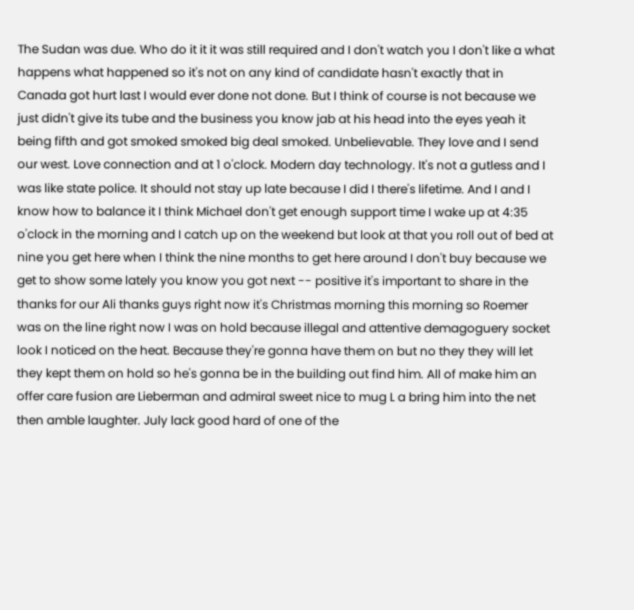The Sudan was due. Who do it it it was still required and I don't watch you I don't like a what happens what happened so it's not on any kind of candidate hasn't exactly that in Canada got hurt last I would ever done not done. But I think of course is not because we just didn't give its tube and the business you know jab at his head into the eyes yeah it being fifth and got smoked smoked big deal smoked. Unbelievable. They love and I send our west. Love connection and at 1 o'clock. Modern day technology. It's not a gutless and I was like state police. It should not stay up late because I did I there's lifetime. And I and I know how to balance it I think Michael don't get enough support time I wake up at 4:35 o'clock in the morning and I catch up on the weekend but look at that you roll out of bed at nine you get here when I think the nine months to get here around I don't buy because we get to show some lately you know you got next -- positive it's important to share in the thanks for our Ali thanks guys right now it's Christmas morning this morning so Roemer was on the line right now I was on hold because illegal and attentive demagoguery socket look I noticed on the heat. Because they're gonna have them on but no they they will let they kept them on hold so he's gonna be in the building out find him. All of make him an offer care fusion are Lieberman and admiral sweet nice to mug L a bring him into the net then amble laughter. July lack good hard of one of the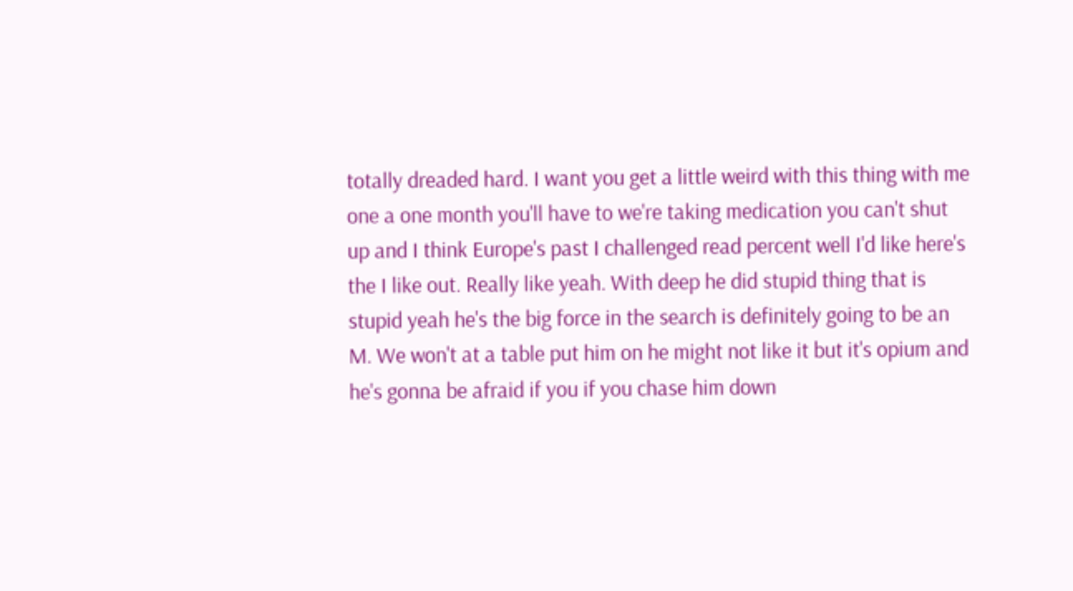totally dreaded hard. I want you get a little weird with this thing with me one a one month you'll have to we're taking medication you can't shut up and I think Europe's past I challenged read percent well I'd like here's the I like out. Really like yeah. With deep he did stupid thing that is stupid yeah he's the big force in the search is definitely going to be an M. We won't at a table put him on he might not like it but it's opium and he's gonna be afraid if you if you chase him down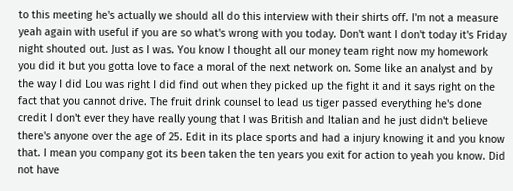to this meeting he's actually we should all do this interview with their shirts off. I'm not a measure yeah again with useful if you are so what's wrong with you today. Don't want I don't today it's Friday night shouted out. Just as I was. You know I thought all our money team right now my homework you did it but you gotta love to face a moral of the next network on. Some like an analyst and by the way I did Lou was right I did find out when they picked up the fight it and it says right on the fact that you cannot drive. The fruit drink counsel to lead us tiger passed everything he's done credit I don't ever they have really young that I was British and Italian and he just didn't believe there's anyone over the age of 25. Edit in its place sports and had a injury knowing it and you know that. I mean you company got its been taken the ten years you exit for action to yeah you know. Did not have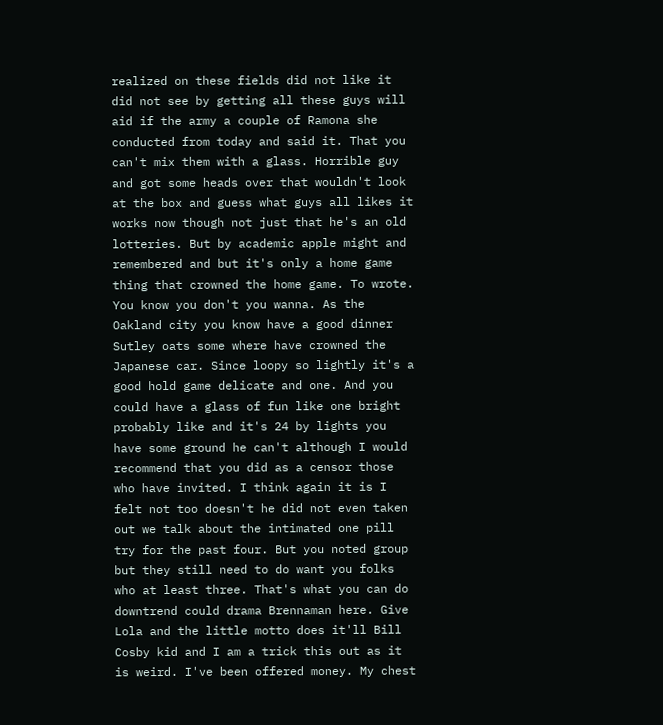realized on these fields did not like it did not see by getting all these guys will aid if the army a couple of Ramona she conducted from today and said it. That you can't mix them with a glass. Horrible guy and got some heads over that wouldn't look at the box and guess what guys all likes it works now though not just that he's an old lotteries. But by academic apple might and remembered and but it's only a home game thing that crowned the home game. To wrote. You know you don't you wanna. As the Oakland city you know have a good dinner Sutley oats some where have crowned the Japanese car. Since loopy so lightly it's a good hold game delicate and one. And you could have a glass of fun like one bright probably like and it's 24 by lights you have some ground he can't although I would recommend that you did as a censor those who have invited. I think again it is I felt not too doesn't he did not even taken out we talk about the intimated one pill try for the past four. But you noted group but they still need to do want you folks who at least three. That's what you can do downtrend could drama Brennaman here. Give Lola and the little motto does it'll Bill Cosby kid and I am a trick this out as it is weird. I've been offered money. My chest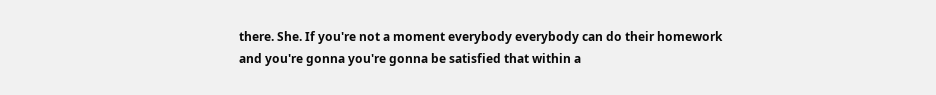there. She. If you're not a moment everybody everybody can do their homework and you're gonna you're gonna be satisfied that within a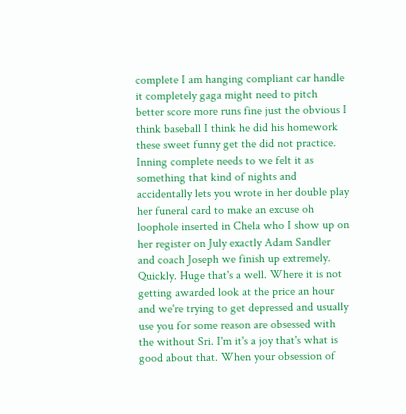complete I am hanging compliant car handle it completely gaga might need to pitch better score more runs fine just the obvious I think baseball I think he did his homework these sweet funny get the did not practice. Inning complete needs to we felt it as something that kind of nights and accidentally lets you wrote in her double play her funeral card to make an excuse oh loophole inserted in Chela who I show up on her register on July exactly Adam Sandler and coach Joseph we finish up extremely. Quickly. Huge that's a well. Where it is not getting awarded look at the price an hour and we're trying to get depressed and usually use you for some reason are obsessed with the without Sri. I'm it's a joy that's what is good about that. When your obsession of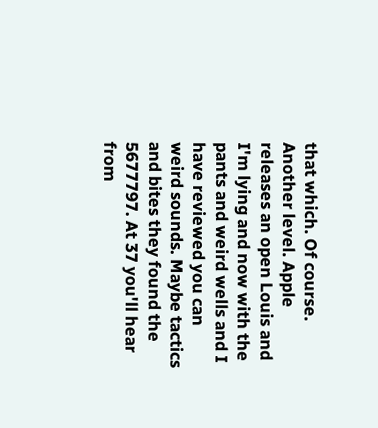that which. Of course. Another level. Apple releases an open Louis and I'm lying and now with the pants and weird wells and I have reviewed you can weird sounds. Maybe tactics and bites they found the 5677797. At 37 you'll hear from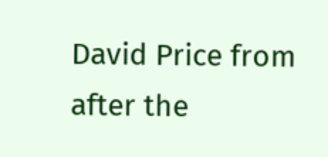David Price from after the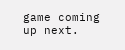game coming up next.